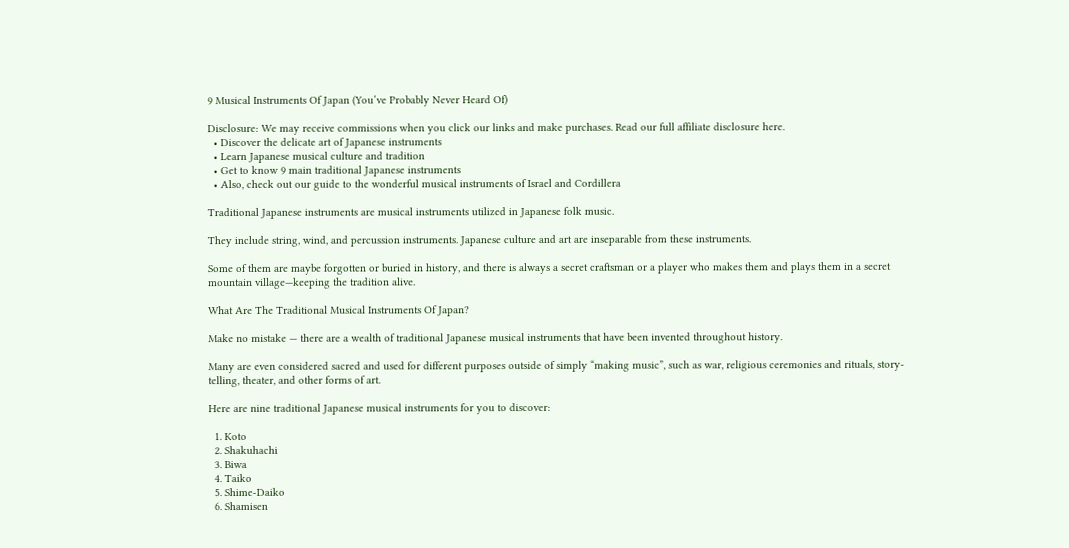9 Musical Instruments Of Japan (You’ve Probably Never Heard Of)

Disclosure: We may receive commissions when you click our links and make purchases. Read our full affiliate disclosure here.
  • Discover the delicate art of Japanese instruments
  • Learn Japanese musical culture and tradition
  • Get to know 9 main traditional Japanese instruments
  • Also, check out our guide to the wonderful musical instruments of Israel and Cordillera

Traditional Japanese instruments are musical instruments utilized in Japanese folk music.

They include string, wind, and percussion instruments. Japanese culture and art are inseparable from these instruments.

Some of them are maybe forgotten or buried in history, and there is always a secret craftsman or a player who makes them and plays them in a secret mountain village—keeping the tradition alive.

What Are The Traditional Musical Instruments Of Japan?

Make no mistake — there are a wealth of traditional Japanese musical instruments that have been invented throughout history.

Many are even considered sacred and used for different purposes outside of simply “making music”, such as war, religious ceremonies and rituals, story-telling, theater, and other forms of art.

Here are nine traditional Japanese musical instruments for you to discover:

  1. Koto
  2. Shakuhachi
  3. Biwa
  4. Taiko
  5. Shime-Daiko
  6. Shamisen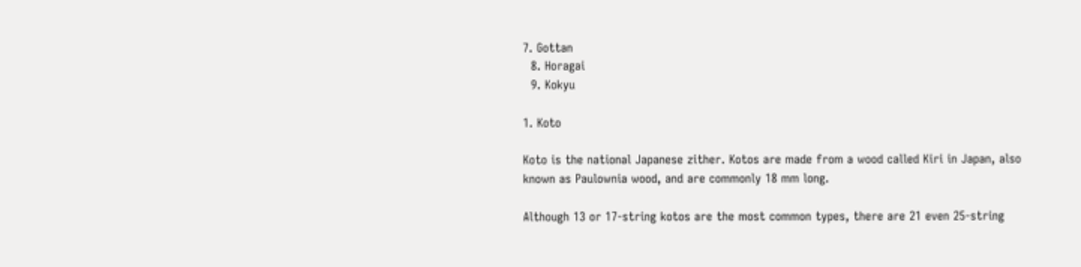7. Gottan
  8. Horagai
  9. Kokyu

1. Koto

Koto is the national Japanese zither. Kotos are made from a wood called Kiri in Japan, also known as Paulownia wood, and are commonly 18 mm long.

Although 13 or 17-string kotos are the most common types, there are 21 even 25-string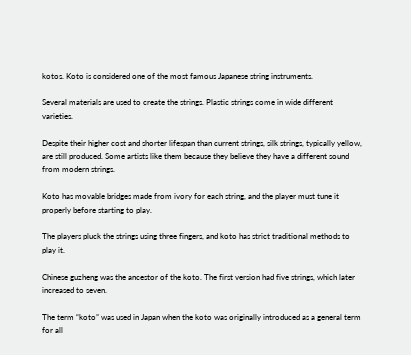kotos. Koto is considered one of the most famous Japanese string instruments.

Several materials are used to create the strings. Plastic strings come in wide different varieties.

Despite their higher cost and shorter lifespan than current strings, silk strings, typically yellow, are still produced. Some artists like them because they believe they have a different sound from modern strings.

Koto has movable bridges made from ivory for each string, and the player must tune it properly before starting to play.

The players pluck the strings using three fingers, and koto has strict traditional methods to play it.

Chinese guzheng was the ancestor of the koto. The first version had five strings, which later increased to seven.

The term “koto” was used in Japan when the koto was originally introduced as a general term for all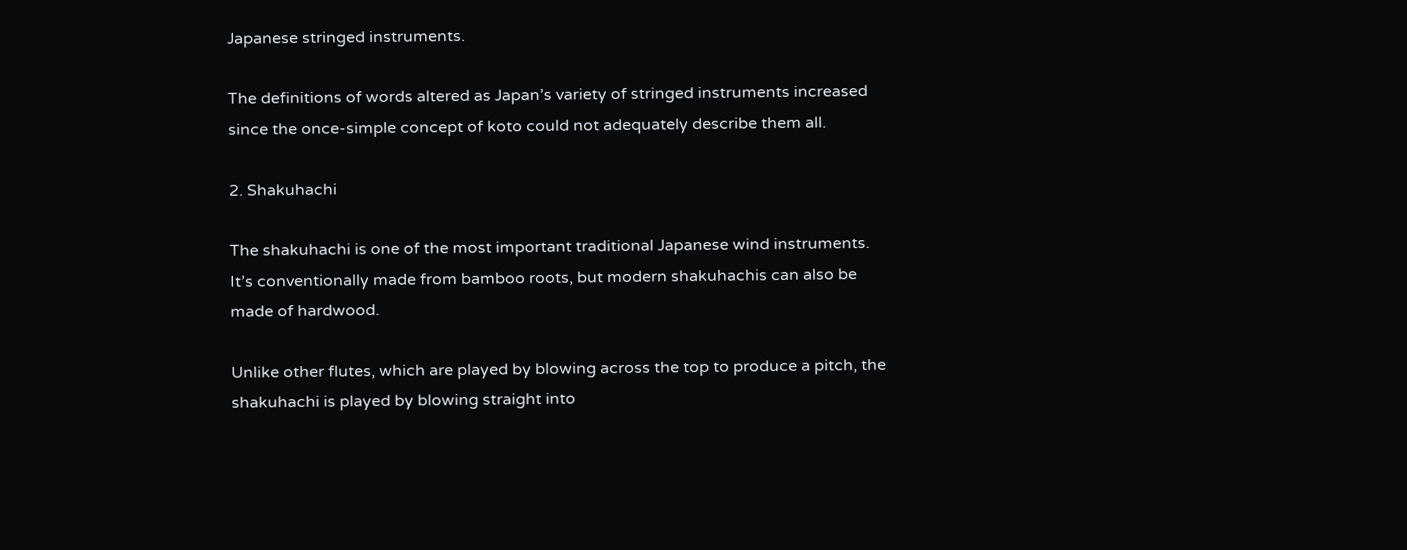Japanese stringed instruments.

The definitions of words altered as Japan’s variety of stringed instruments increased since the once-simple concept of koto could not adequately describe them all.

2. Shakuhachi

The shakuhachi is one of the most important traditional Japanese wind instruments. It’s conventionally made from bamboo roots, but modern shakuhachis can also be made of hardwood.

Unlike other flutes, which are played by blowing across the top to produce a pitch, the shakuhachi is played by blowing straight into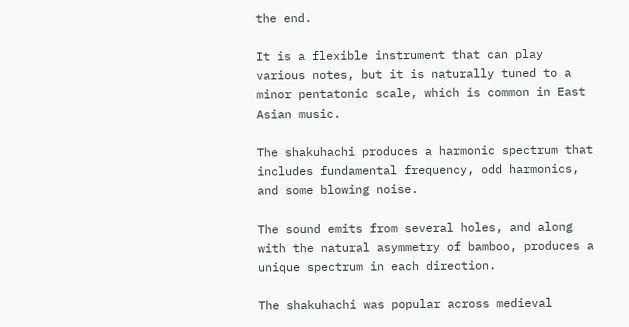the end.

It is a flexible instrument that can play various notes, but it is naturally tuned to a minor pentatonic scale, which is common in East Asian music.

The shakuhachi produces a harmonic spectrum that includes fundamental frequency, odd harmonics, and some blowing noise.

The sound emits from several holes, and along with the natural asymmetry of bamboo, produces a unique spectrum in each direction.

The shakuhachi was popular across medieval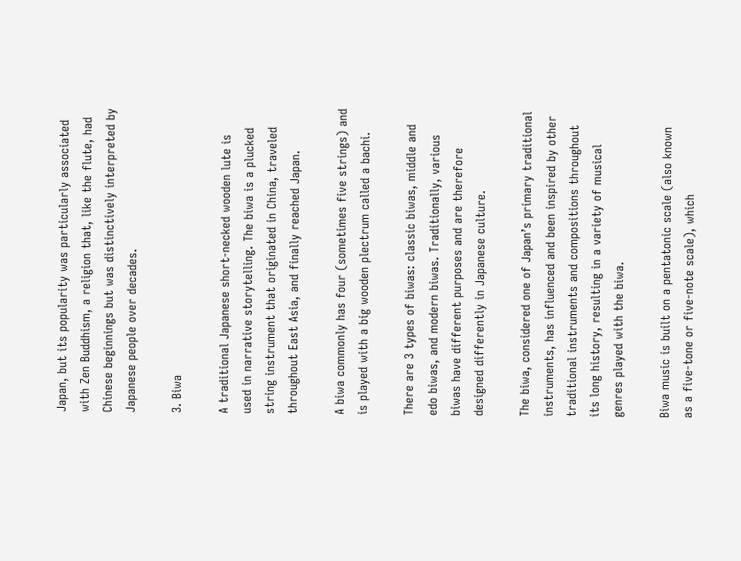Japan, but its popularity was particularly associated with Zen Buddhism, a religion that, like the flute, had Chinese beginnings but was distinctively interpreted by Japanese people over decades.

3. Biwa

A traditional Japanese short-necked wooden lute is used in narrative storytelling. The biwa is a plucked string instrument that originated in China, traveled throughout East Asia, and finally reached Japan.

A biwa commonly has four (sometimes five strings) and is played with a big wooden plectrum called a bachi.

There are 3 types of biwas: classic biwas, middle and edo biwas, and modern biwas. Traditionally, various biwas have different purposes and are therefore designed differently in Japanese culture.

The biwa, considered one of Japan’s primary traditional instruments, has influenced and been inspired by other traditional instruments and compositions throughout its long history, resulting in a variety of musical genres played with the biwa.

Biwa music is built on a pentatonic scale (also known as a five-tone or five-note scale), which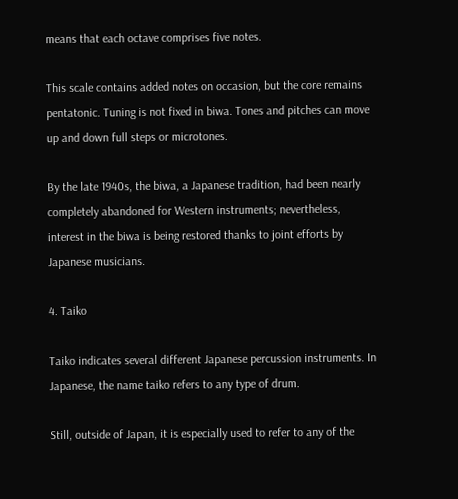means that each octave comprises five notes.

This scale contains added notes on occasion, but the core remains pentatonic. Tuning is not fixed in biwa. Tones and pitches can move up and down full steps or microtones.

By the late 1940s, the biwa, a Japanese tradition, had been nearly completely abandoned for Western instruments; nevertheless, interest in the biwa is being restored thanks to joint efforts by Japanese musicians.

4. Taiko

Taiko indicates several different Japanese percussion instruments. In Japanese, the name taiko refers to any type of drum.

Still, outside of Japan, it is especially used to refer to any of the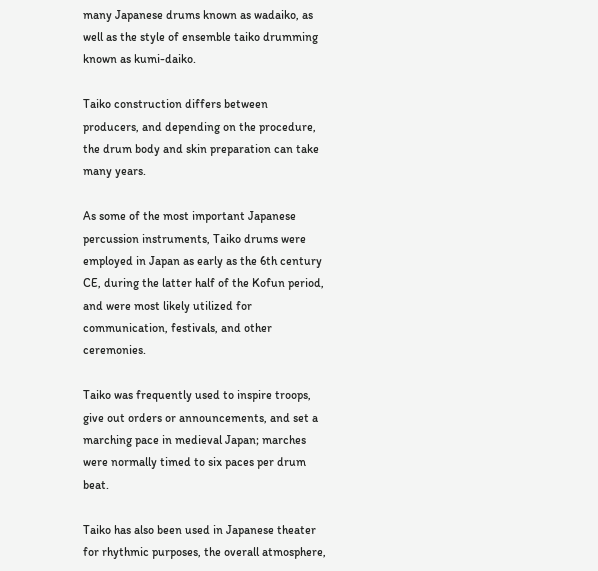many Japanese drums known as wadaiko, as well as the style of ensemble taiko drumming known as kumi-daiko.

Taiko construction differs between producers, and depending on the procedure, the drum body and skin preparation can take many years.

As some of the most important Japanese percussion instruments, Taiko drums were employed in Japan as early as the 6th century CE, during the latter half of the Kofun period, and were most likely utilized for communication, festivals, and other ceremonies.

Taiko was frequently used to inspire troops, give out orders or announcements, and set a marching pace in medieval Japan; marches were normally timed to six paces per drum beat.

Taiko has also been used in Japanese theater for rhythmic purposes, the overall atmosphere,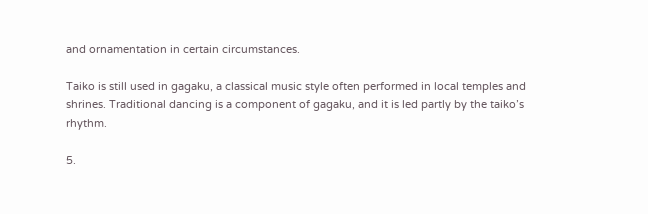and ornamentation in certain circumstances.

Taiko is still used in gagaku, a classical music style often performed in local temples and shrines. Traditional dancing is a component of gagaku, and it is led partly by the taiko’s rhythm.

5.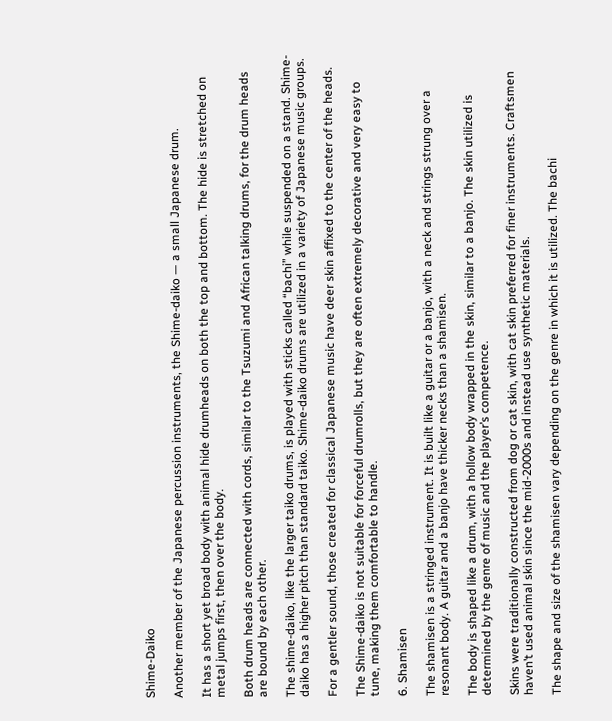Shime-Daiko

Another member of the Japanese percussion instruments, the Shime-daiko — a small Japanese drum.

It has a short yet broad body with animal hide drumheads on both the top and bottom. The hide is stretched on metal jumps first, then over the body.

Both drum heads are connected with cords, similar to the Tsuzumi and African talking drums, for the drum heads are bound by each other.

The shime-daiko, like the larger taiko drums, is played with sticks called “bachi” while suspended on a stand. Shime-daiko has a higher pitch than standard taiko. Shime-daiko drums are utilized in a variety of Japanese music groups.

For a gentler sound, those created for classical Japanese music have deer skin affixed to the center of the heads.

The Shime-daiko is not suitable for forceful drumrolls, but they are often extremely decorative and very easy to tune, making them comfortable to handle.

6. Shamisen

The shamisen is a stringed instrument. It is built like a guitar or a banjo, with a neck and strings strung over a resonant body. A guitar and a banjo have thicker necks than a shamisen.

The body is shaped like a drum, with a hollow body wrapped in the skin, similar to a banjo. The skin utilized is determined by the genre of music and the player’s competence.

Skins were traditionally constructed from dog or cat skin, with cat skin preferred for finer instruments. Craftsmen haven’t used animal skin since the mid-2000s and instead use synthetic materials.

The shape and size of the shamisen vary depending on the genre in which it is utilized. The bachi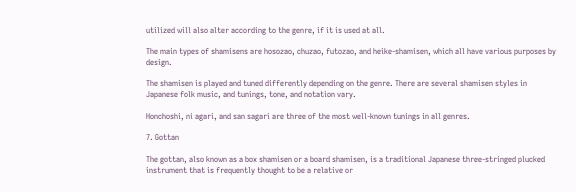utilized will also alter according to the genre, if it is used at all.

The main types of shamisens are hosozao, chuzao, futozao, and heike-shamisen, which all have various purposes by design.

The shamisen is played and tuned differently depending on the genre. There are several shamisen styles in Japanese folk music, and tunings, tone, and notation vary.

Honchoshi, ni agari, and san sagari are three of the most well-known tunings in all genres.

7. Gottan

The gottan, also known as a box shamisen or a board shamisen, is a traditional Japanese three-stringed plucked instrument that is frequently thought to be a relative or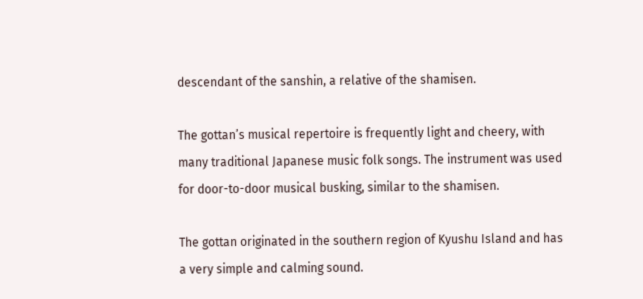descendant of the sanshin, a relative of the shamisen.

The gottan’s musical repertoire is frequently light and cheery, with many traditional Japanese music folk songs. The instrument was used for door-to-door musical busking, similar to the shamisen.

The gottan originated in the southern region of Kyushu Island and has a very simple and calming sound.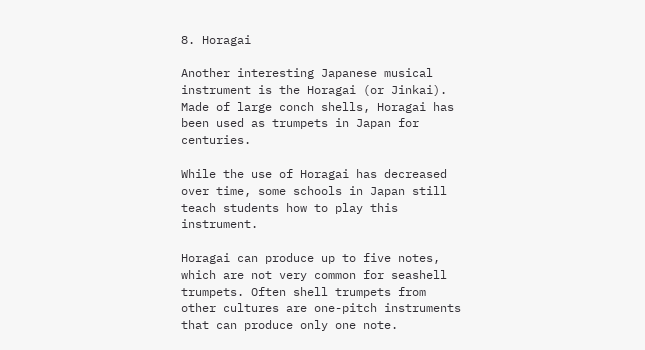8. Horagai

Another interesting Japanese musical instrument is the Horagai (or Jinkai). Made of large conch shells, Horagai has been used as trumpets in Japan for centuries.

While the use of Horagai has decreased over time, some schools in Japan still teach students how to play this instrument.

Horagai can produce up to five notes, which are not very common for seashell trumpets. Often shell trumpets from other cultures are one-pitch instruments that can produce only one note.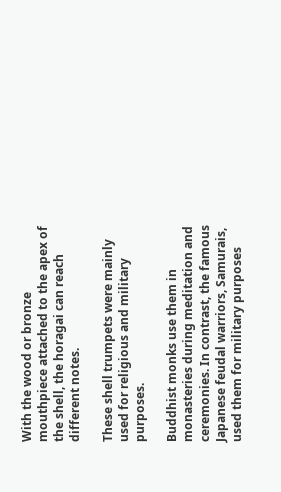With the wood or bronze mouthpiece attached to the apex of the shell, the horagai can reach different notes.

These shell trumpets were mainly used for religious and military purposes.

Buddhist monks use them in monasteries during meditation and ceremonies. In contrast, the famous Japanese feudal warriors, Samurais, used them for military purposes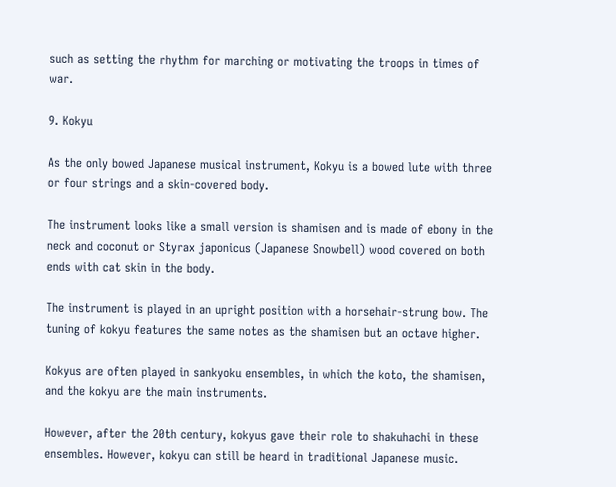such as setting the rhythm for marching or motivating the troops in times of war.

9. Kokyu

As the only bowed Japanese musical instrument, Kokyu is a bowed lute with three or four strings and a skin-covered body.

The instrument looks like a small version is shamisen and is made of ebony in the neck and coconut or Styrax japonicus (Japanese Snowbell) wood covered on both ends with cat skin in the body.

The instrument is played in an upright position with a horsehair-strung bow. The tuning of kokyu features the same notes as the shamisen but an octave higher.

Kokyus are often played in sankyoku ensembles, in which the koto, the shamisen, and the kokyu are the main instruments.

However, after the 20th century, kokyus gave their role to shakuhachi in these ensembles. However, kokyu can still be heard in traditional Japanese music.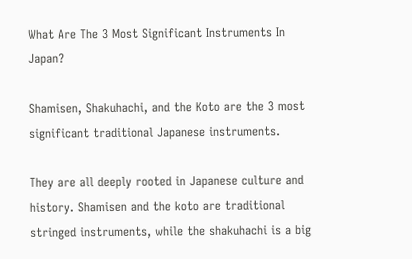What Are The 3 Most Significant Instruments In Japan?

Shamisen, Shakuhachi, and the Koto are the 3 most significant traditional Japanese instruments.

They are all deeply rooted in Japanese culture and history. Shamisen and the koto are traditional stringed instruments, while the shakuhachi is a big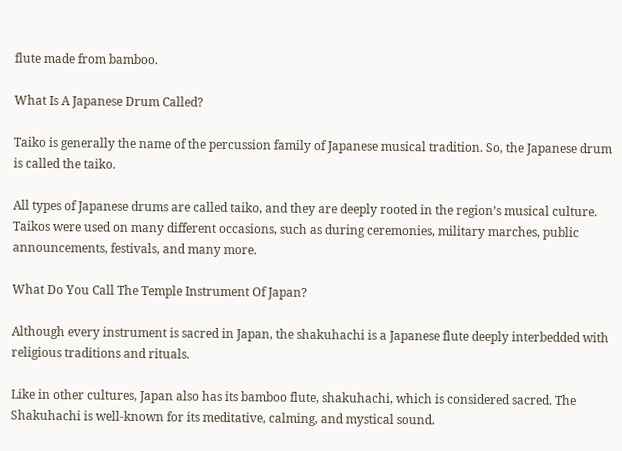flute made from bamboo.

What Is A Japanese Drum Called?

Taiko is generally the name of the percussion family of Japanese musical tradition. So, the Japanese drum is called the taiko.

All types of Japanese drums are called taiko, and they are deeply rooted in the region’s musical culture. Taikos were used on many different occasions, such as during ceremonies, military marches, public announcements, festivals, and many more.

What Do You Call The Temple Instrument Of Japan?

Although every instrument is sacred in Japan, the shakuhachi is a Japanese flute deeply interbedded with religious traditions and rituals.

Like in other cultures, Japan also has its bamboo flute, shakuhachi, which is considered sacred. The Shakuhachi is well-known for its meditative, calming, and mystical sound.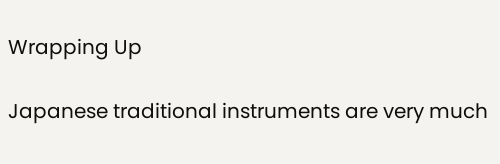Wrapping Up

Japanese traditional instruments are very much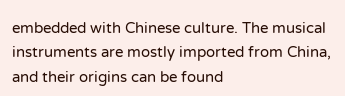embedded with Chinese culture. The musical instruments are mostly imported from China, and their origins can be found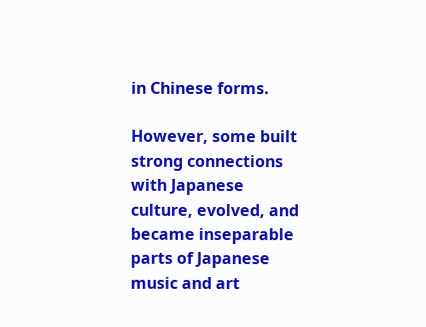in Chinese forms.

However, some built strong connections with Japanese culture, evolved, and became inseparable parts of Japanese music and art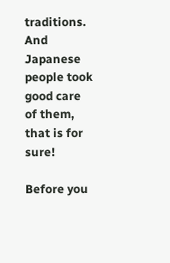traditions. And Japanese people took good care of them, that is for sure!

Before you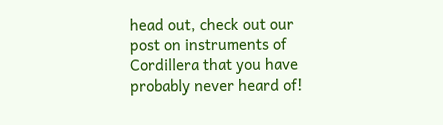head out, check out our post on instruments of Cordillera that you have probably never heard of!